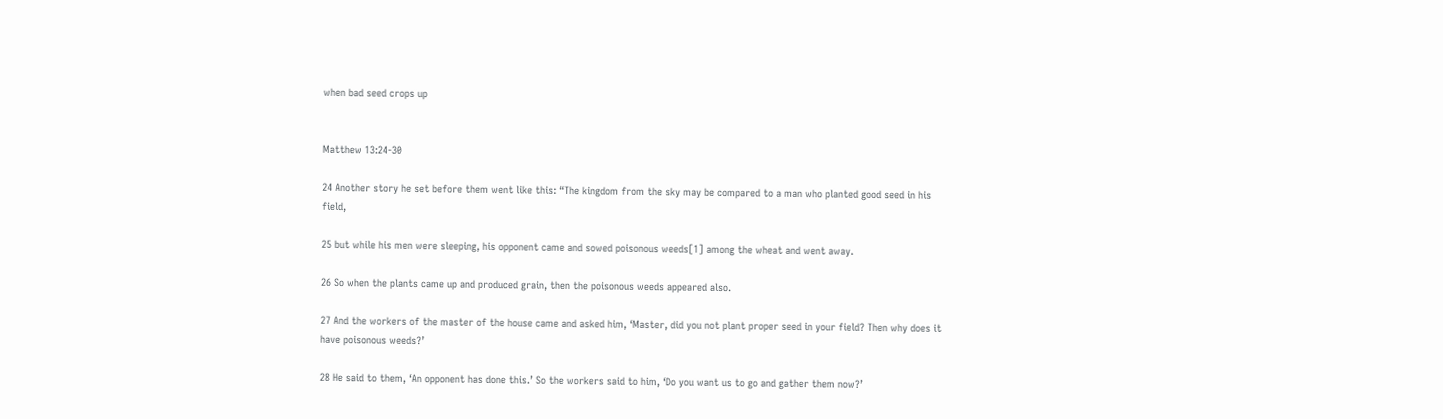when bad seed crops up


Matthew 13:24-30

24 Another story he set before them went like this: “The kingdom from the sky may be compared to a man who planted good seed in his field,

25 but while his men were sleeping, his opponent came and sowed poisonous weeds[1] among the wheat and went away.

26 So when the plants came up and produced grain, then the poisonous weeds appeared also.

27 And the workers of the master of the house came and asked him, ‘Master, did you not plant proper seed in your field? Then why does it have poisonous weeds?’

28 He said to them, ‘An opponent has done this.’ So the workers said to him, ‘Do you want us to go and gather them now?’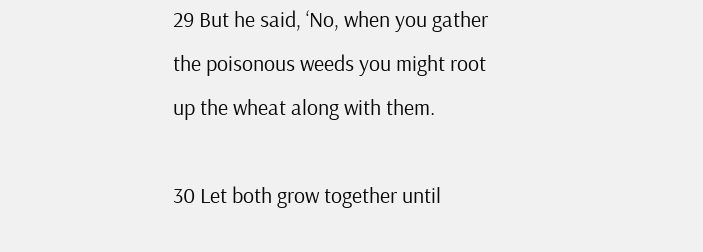29 But he said, ‘No, when you gather the poisonous weeds you might root up the wheat along with them.

30 Let both grow together until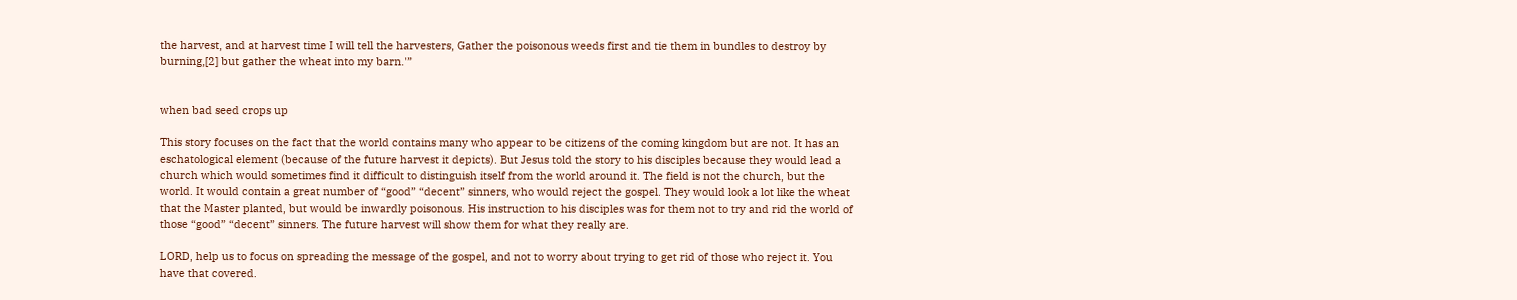the harvest, and at harvest time I will tell the harvesters, Gather the poisonous weeds first and tie them in bundles to destroy by burning,[2] but gather the wheat into my barn.'”


when bad seed crops up

This story focuses on the fact that the world contains many who appear to be citizens of the coming kingdom but are not. It has an eschatological element (because of the future harvest it depicts). But Jesus told the story to his disciples because they would lead a church which would sometimes find it difficult to distinguish itself from the world around it. The field is not the church, but the world. It would contain a great number of “good” “decent” sinners, who would reject the gospel. They would look a lot like the wheat that the Master planted, but would be inwardly poisonous. His instruction to his disciples was for them not to try and rid the world of those “good” “decent” sinners. The future harvest will show them for what they really are.

LORD, help us to focus on spreading the message of the gospel, and not to worry about trying to get rid of those who reject it. You have that covered.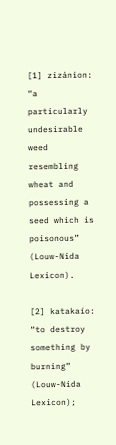[1] zizánion: “a particularly undesirable weed resembling wheat and possessing a seed which is poisonous” (Louw-Nida Lexicon).

[2] katakaío: “to destroy something by burning” (Louw-Nida Lexicon);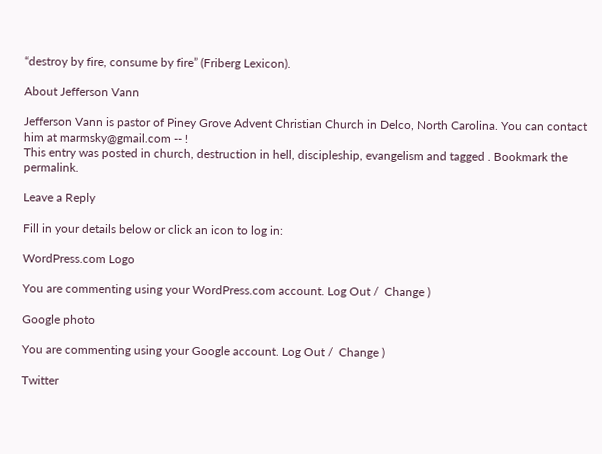“destroy by fire, consume by fire” (Friberg Lexicon).

About Jefferson Vann

Jefferson Vann is pastor of Piney Grove Advent Christian Church in Delco, North Carolina. You can contact him at marmsky@gmail.com -- !
This entry was posted in church, destruction in hell, discipleship, evangelism and tagged . Bookmark the permalink.

Leave a Reply

Fill in your details below or click an icon to log in:

WordPress.com Logo

You are commenting using your WordPress.com account. Log Out /  Change )

Google photo

You are commenting using your Google account. Log Out /  Change )

Twitter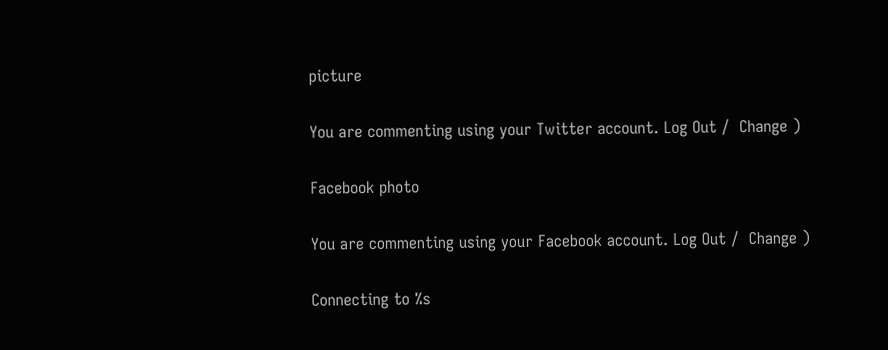picture

You are commenting using your Twitter account. Log Out /  Change )

Facebook photo

You are commenting using your Facebook account. Log Out /  Change )

Connecting to %s